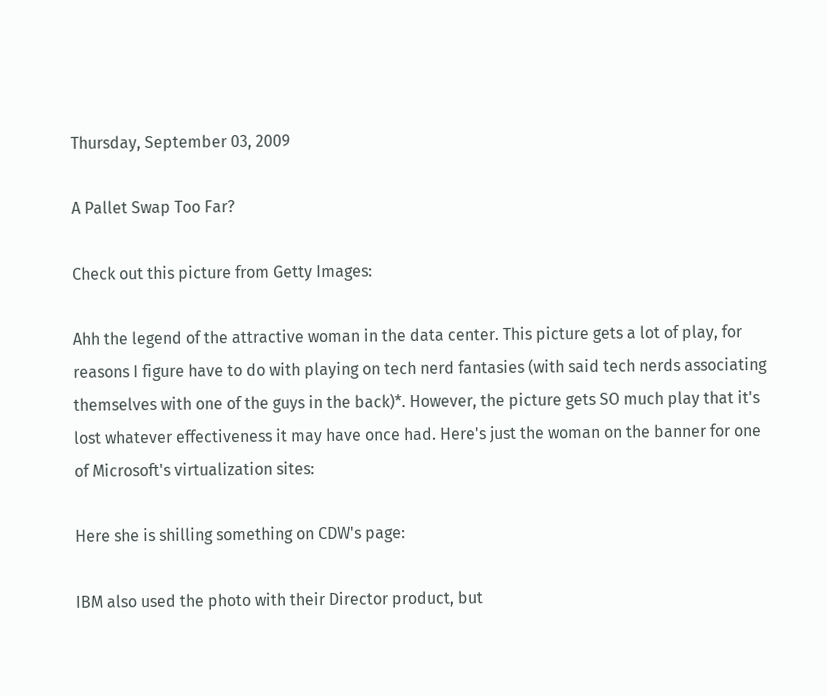Thursday, September 03, 2009

A Pallet Swap Too Far?

Check out this picture from Getty Images:

Ahh the legend of the attractive woman in the data center. This picture gets a lot of play, for reasons I figure have to do with playing on tech nerd fantasies (with said tech nerds associating themselves with one of the guys in the back)*. However, the picture gets SO much play that it's lost whatever effectiveness it may have once had. Here's just the woman on the banner for one of Microsoft's virtualization sites:

Here she is shilling something on CDW's page:

IBM also used the photo with their Director product, but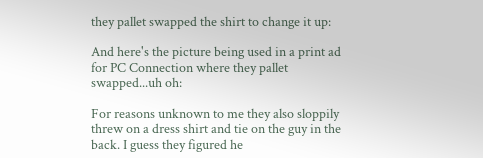they pallet swapped the shirt to change it up:

And here's the picture being used in a print ad for PC Connection where they pallet swapped...uh oh:

For reasons unknown to me they also sloppily threw on a dress shirt and tie on the guy in the back. I guess they figured he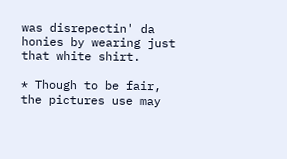was disrepectin' da honies by wearing just that white shirt.

* Though to be fair, the pictures use may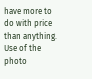have more to do with price than anything. Use of the photo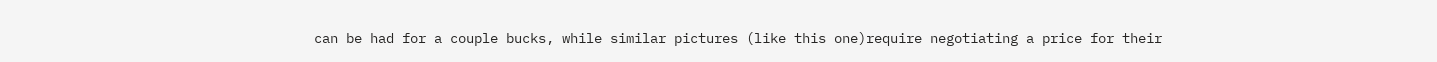can be had for a couple bucks, while similar pictures (like this one)require negotiating a price for their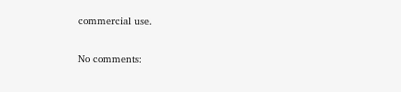commercial use.

No comments: